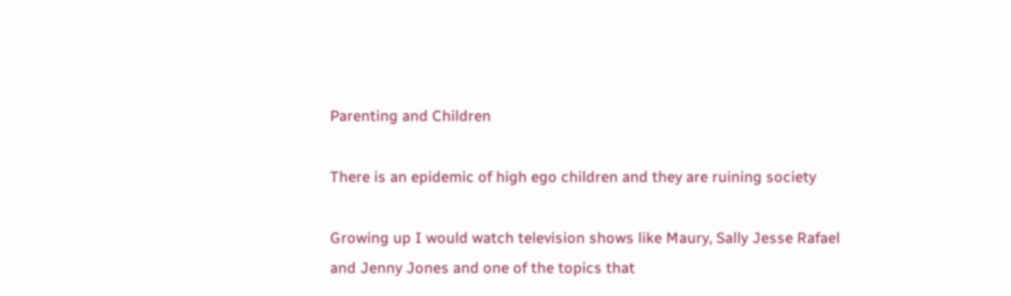Parenting and Children

There is an epidemic of high ego children and they are ruining society

Growing up I would watch television shows like Maury, Sally Jesse Rafael and Jenny Jones and one of the topics that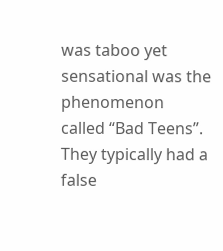was taboo yet sensational was the phenomenon called “Bad Teens”. They typically had a false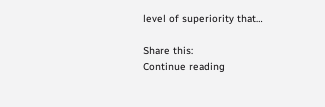level of superiority that…

Share this:
Continue reading